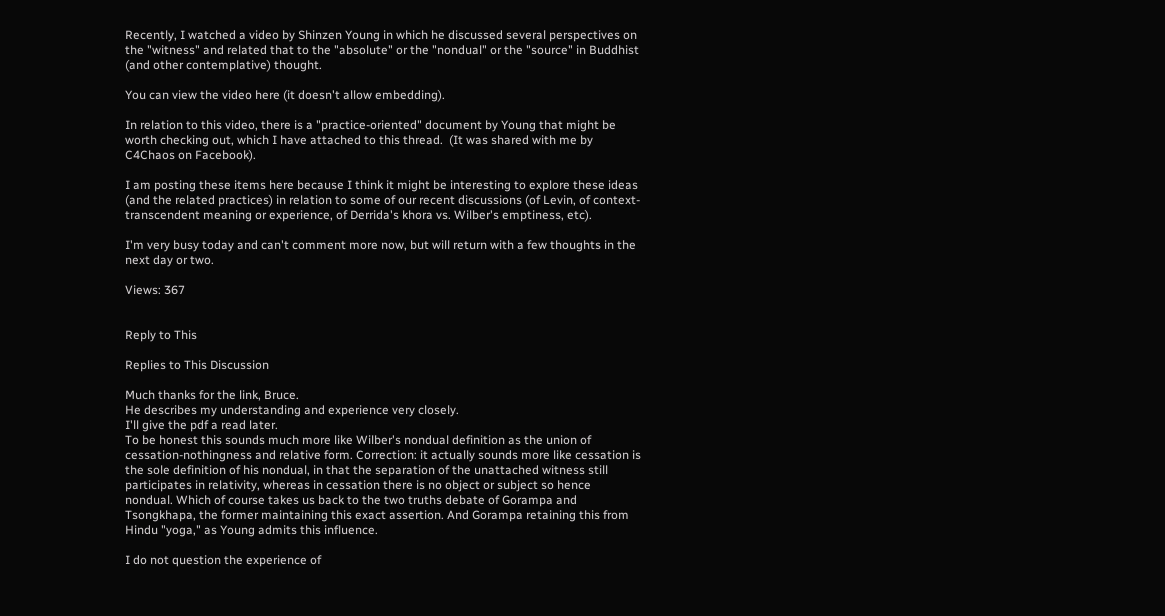Recently, I watched a video by Shinzen Young in which he discussed several perspectives on the "witness" and related that to the "absolute" or the "nondual" or the "source" in Buddhist (and other contemplative) thought.

You can view the video here (it doesn't allow embedding).

In relation to this video, there is a "practice-oriented" document by Young that might be worth checking out, which I have attached to this thread.  (It was shared with me by C4Chaos on Facebook).

I am posting these items here because I think it might be interesting to explore these ideas (and the related practices) in relation to some of our recent discussions (of Levin, of context-transcendent meaning or experience, of Derrida's khora vs. Wilber's emptiness, etc).

I'm very busy today and can't comment more now, but will return with a few thoughts in the next day or two.

Views: 367


Reply to This

Replies to This Discussion

Much thanks for the link, Bruce.
He describes my understanding and experience very closely.
I'll give the pdf a read later.
To be honest this sounds much more like Wilber's nondual definition as the union of cessation-nothingness and relative form. Correction: it actually sounds more like cessation is the sole definition of his nondual, in that the separation of the unattached witness still participates in relativity, whereas in cessation there is no object or subject so hence nondual. Which of course takes us back to the two truths debate of Gorampa and Tsongkhapa, the former maintaining this exact assertion. And Gorampa retaining this from Hindu "yoga," as Young admits this influence.

I do not question the experience of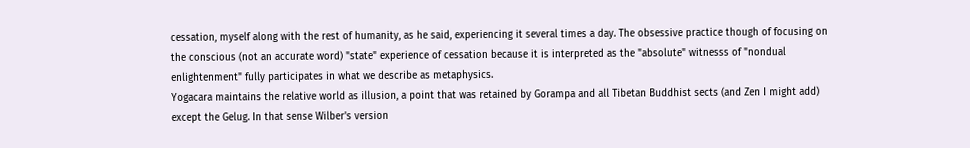cessation, myself along with the rest of humanity, as he said, experiencing it several times a day. The obsessive practice though of focusing on the conscious (not an accurate word) "state" experience of cessation because it is interpreted as the "absolute" witnesss of "nondual enlightenment" fully participates in what we describe as metaphysics.
Yogacara maintains the relative world as illusion, a point that was retained by Gorampa and all Tibetan Buddhist sects (and Zen I might add) except the Gelug. In that sense Wilber's version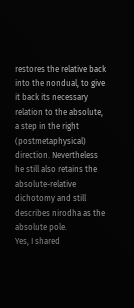restores the relative back into the nondual, to give it back its necessary relation to the absolute, a step in the right (postmetaphysical) direction. Nevertheless he still also retains the absolute-relative dichotomy and still describes nirodha as the absolute pole.
Yes, I shared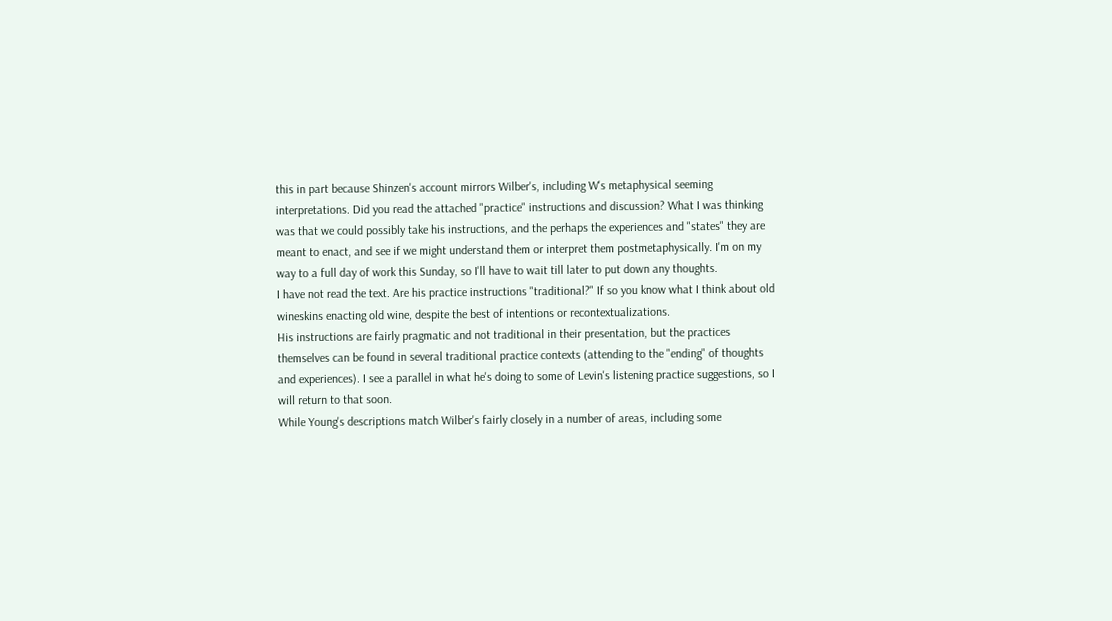this in part because Shinzen's account mirrors Wilber's, including W's metaphysical seeming interpretations. Did you read the attached "practice" instructions and discussion? What I was thinking was that we could possibly take his instructions, and the perhaps the experiences and "states" they are meant to enact, and see if we might understand them or interpret them postmetaphysically. I'm on my way to a full day of work this Sunday, so I'll have to wait till later to put down any thoughts.
I have not read the text. Are his practice instructions "traditional?" If so you know what I think about old wineskins enacting old wine, despite the best of intentions or recontextualizations.
His instructions are fairly pragmatic and not traditional in their presentation, but the practices themselves can be found in several traditional practice contexts (attending to the "ending" of thoughts and experiences). I see a parallel in what he's doing to some of Levin's listening practice suggestions, so I will return to that soon.
While Young's descriptions match Wilber's fairly closely in a number of areas, including some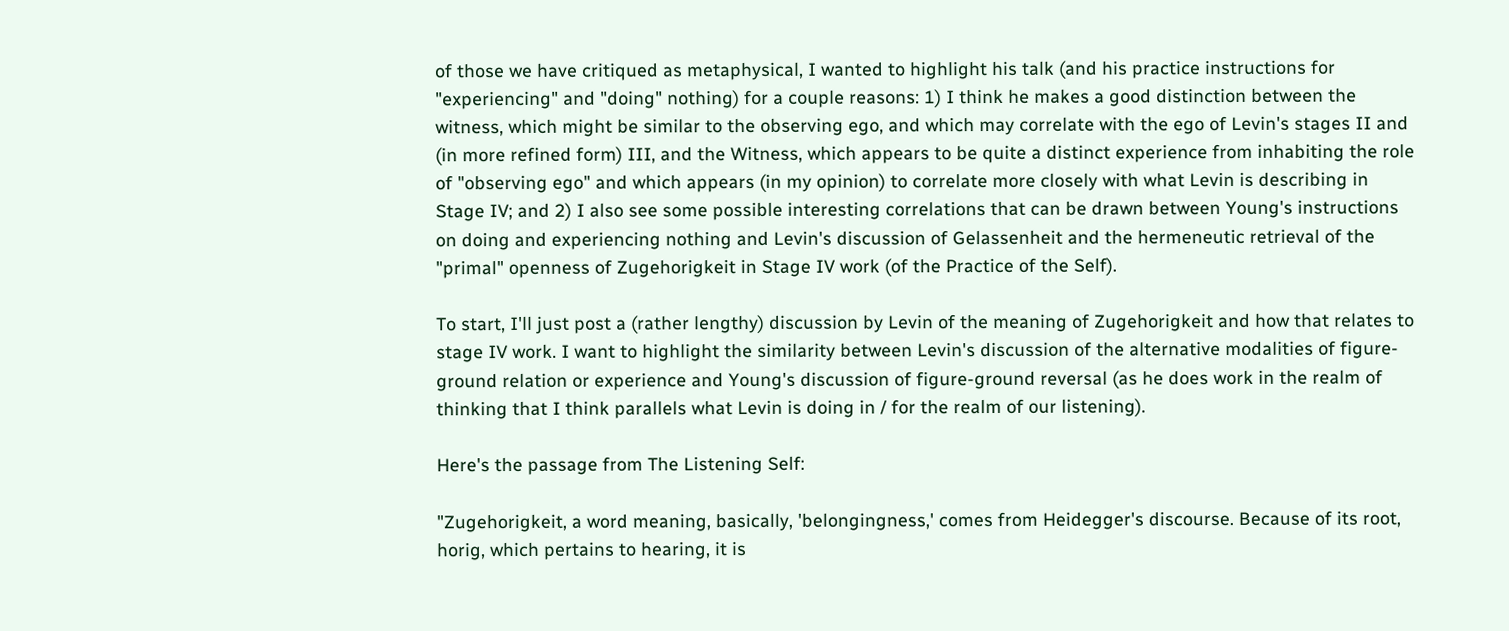of those we have critiqued as metaphysical, I wanted to highlight his talk (and his practice instructions for "experiencing" and "doing" nothing) for a couple reasons: 1) I think he makes a good distinction between the witness, which might be similar to the observing ego, and which may correlate with the ego of Levin's stages II and (in more refined form) III, and the Witness, which appears to be quite a distinct experience from inhabiting the role of "observing ego" and which appears (in my opinion) to correlate more closely with what Levin is describing in Stage IV; and 2) I also see some possible interesting correlations that can be drawn between Young's instructions on doing and experiencing nothing and Levin's discussion of Gelassenheit and the hermeneutic retrieval of the "primal" openness of Zugehorigkeit in Stage IV work (of the Practice of the Self).

To start, I'll just post a (rather lengthy) discussion by Levin of the meaning of Zugehorigkeit and how that relates to stage IV work. I want to highlight the similarity between Levin's discussion of the alternative modalities of figure-ground relation or experience and Young's discussion of figure-ground reversal (as he does work in the realm of thinking that I think parallels what Levin is doing in / for the realm of our listening).

Here's the passage from The Listening Self:

"Zugehorigkeit, a word meaning, basically, 'belongingness,' comes from Heidegger's discourse. Because of its root, horig, which pertains to hearing, it is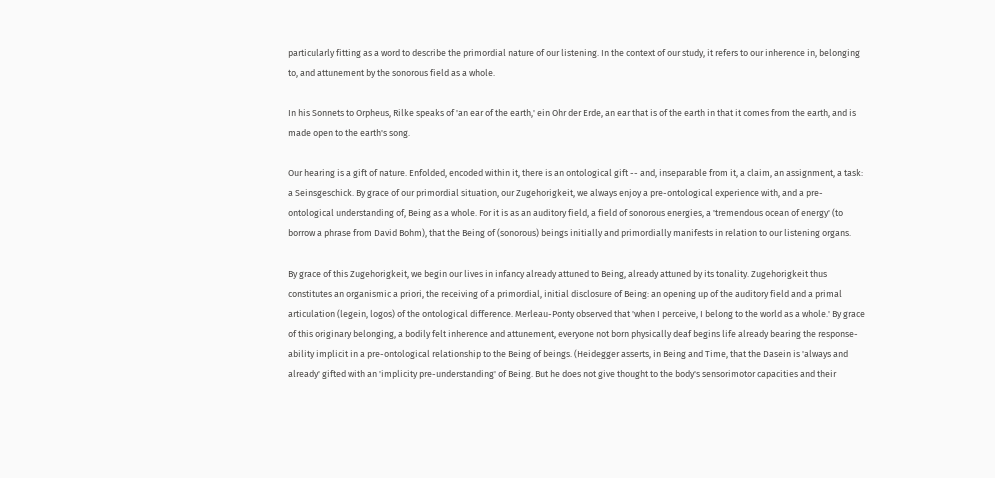particularly fitting as a word to describe the primordial nature of our listening. In the context of our study, it refers to our inherence in, belonging to, and attunement by the sonorous field as a whole.

In his Sonnets to Orpheus, Rilke speaks of 'an ear of the earth,' ein Ohr der Erde, an ear that is of the earth in that it comes from the earth, and is made open to the earth's song.

Our hearing is a gift of nature. Enfolded, encoded within it, there is an ontological gift -- and, inseparable from it, a claim, an assignment, a task: a Seinsgeschick. By grace of our primordial situation, our Zugehorigkeit, we always enjoy a pre-ontological experience with, and a pre-ontological understanding of, Being as a whole. For it is as an auditory field, a field of sonorous energies, a 'tremendous ocean of energy' (to borrow a phrase from David Bohm), that the Being of (sonorous) beings initially and primordially manifests in relation to our listening organs.

By grace of this Zugehorigkeit, we begin our lives in infancy already attuned to Being, already attuned by its tonality. Zugehorigkeit thus constitutes an organismic a priori, the receiving of a primordial, initial disclosure of Being: an opening up of the auditory field and a primal articulation (legein, logos) of the ontological difference. Merleau-Ponty observed that 'when I perceive, I belong to the world as a whole.' By grace of this originary belonging, a bodily felt inherence and attunement, everyone not born physically deaf begins life already bearing the response-ability implicit in a pre-ontological relationship to the Being of beings. (Heidegger asserts, in Being and Time, that the Dasein is 'always and already' gifted with an 'implicity pre-understanding' of Being. But he does not give thought to the body's sensorimotor capacities and their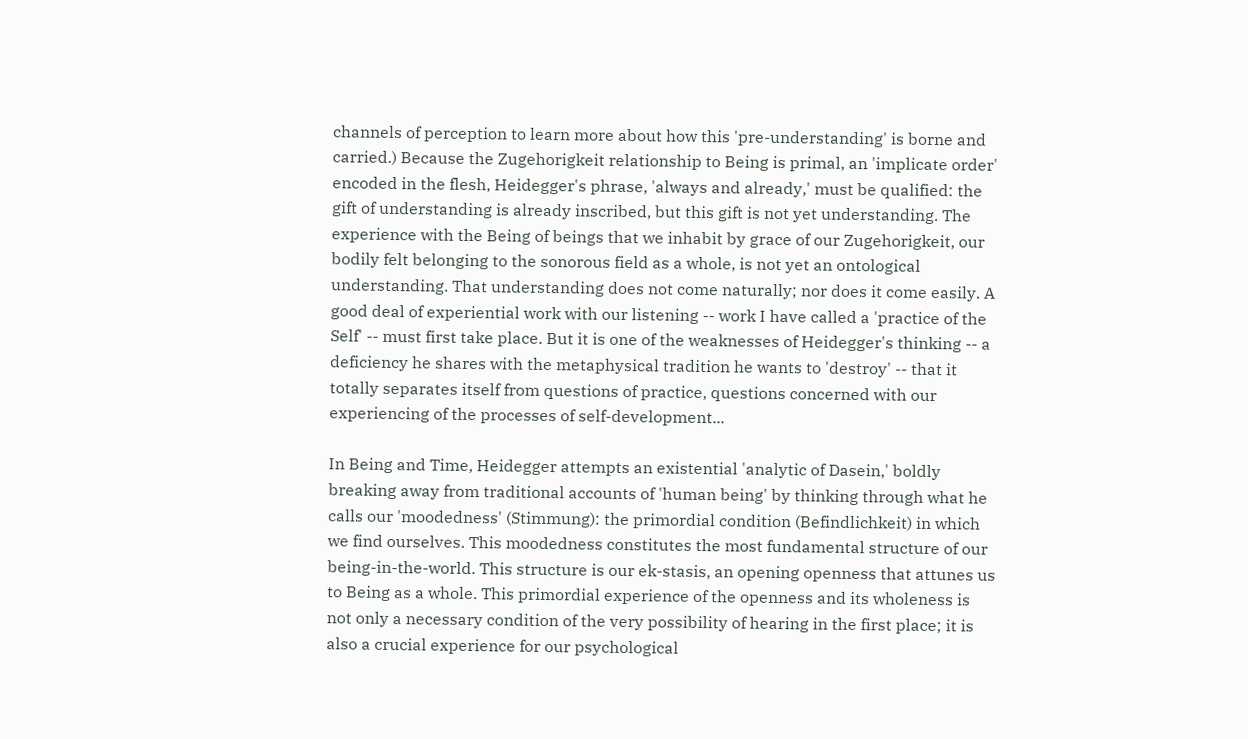channels of perception to learn more about how this 'pre-understanding' is borne and carried.) Because the Zugehorigkeit relationship to Being is primal, an 'implicate order' encoded in the flesh, Heidegger's phrase, 'always and already,' must be qualified: the gift of understanding is already inscribed, but this gift is not yet understanding. The experience with the Being of beings that we inhabit by grace of our Zugehorigkeit, our bodily felt belonging to the sonorous field as a whole, is not yet an ontological understanding. That understanding does not come naturally; nor does it come easily. A good deal of experiential work with our listening -- work I have called a 'practice of the Self' -- must first take place. But it is one of the weaknesses of Heidegger's thinking -- a deficiency he shares with the metaphysical tradition he wants to 'destroy' -- that it totally separates itself from questions of practice, questions concerned with our experiencing of the processes of self-development...

In Being and Time, Heidegger attempts an existential 'analytic of Dasein,' boldly breaking away from traditional accounts of 'human being' by thinking through what he calls our 'moodedness' (Stimmung): the primordial condition (Befindlichkeit) in which we find ourselves. This moodedness constitutes the most fundamental structure of our being-in-the-world. This structure is our ek-stasis, an opening openness that attunes us to Being as a whole. This primordial experience of the openness and its wholeness is not only a necessary condition of the very possibility of hearing in the first place; it is also a crucial experience for our psychological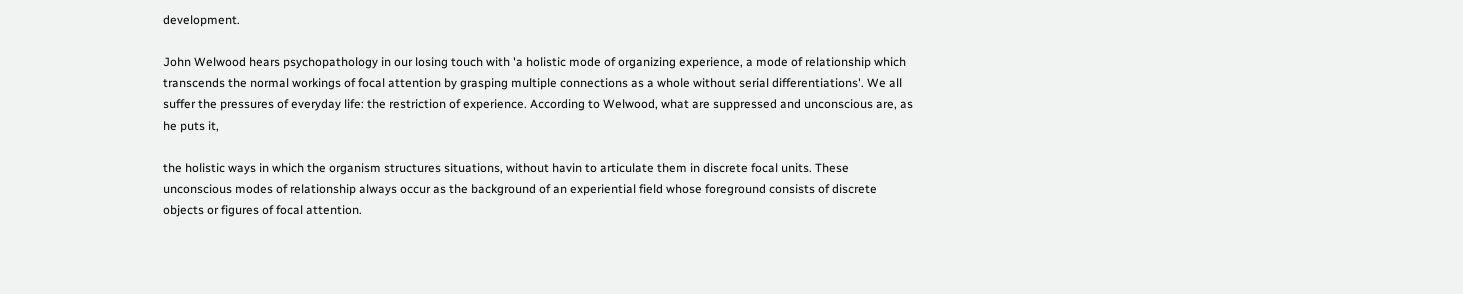development.

John Welwood hears psychopathology in our losing touch with 'a holistic mode of organizing experience, a mode of relationship which transcends the normal workings of focal attention by grasping multiple connections as a whole without serial differentiations'. We all suffer the pressures of everyday life: the restriction of experience. According to Welwood, what are suppressed and unconscious are, as he puts it,

the holistic ways in which the organism structures situations, without havin to articulate them in discrete focal units. These unconscious modes of relationship always occur as the background of an experiential field whose foreground consists of discrete objects or figures of focal attention.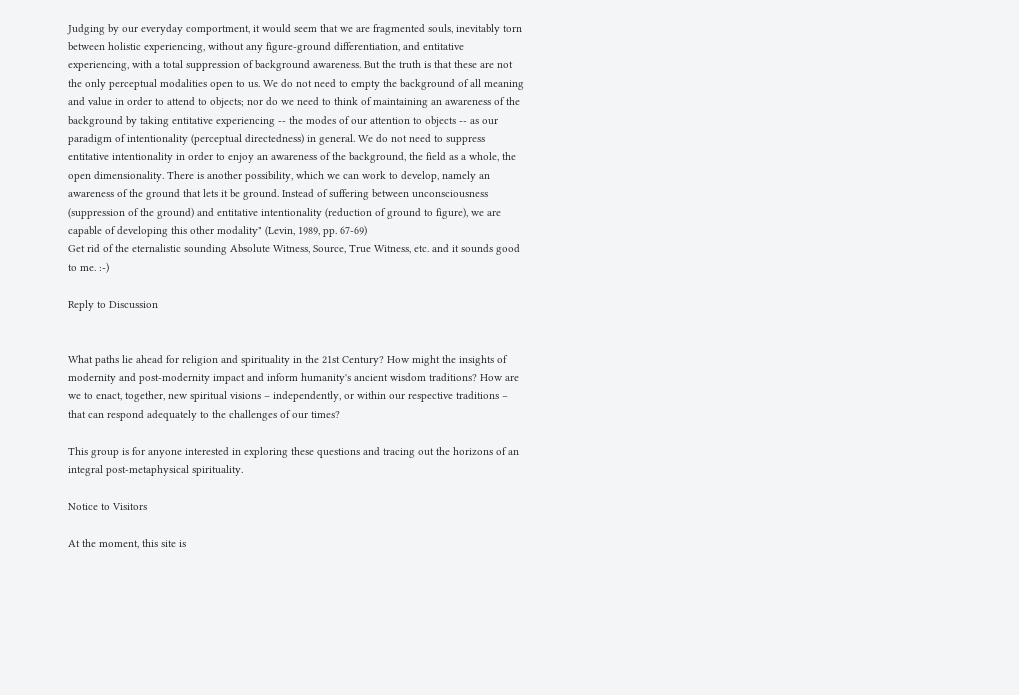Judging by our everyday comportment, it would seem that we are fragmented souls, inevitably torn between holistic experiencing, without any figure-ground differentiation, and entitative experiencing, with a total suppression of background awareness. But the truth is that these are not the only perceptual modalities open to us. We do not need to empty the background of all meaning and value in order to attend to objects; nor do we need to think of maintaining an awareness of the background by taking entitative experiencing -- the modes of our attention to objects -- as our paradigm of intentionality (perceptual directedness) in general. We do not need to suppress entitative intentionality in order to enjoy an awareness of the background, the field as a whole, the open dimensionality. There is another possibility, which we can work to develop, namely an awareness of the ground that lets it be ground. Instead of suffering between unconsciousness (suppression of the ground) and entitative intentionality (reduction of ground to figure), we are capable of developing this other modality" (Levin, 1989, pp. 67-69)
Get rid of the eternalistic sounding Absolute Witness, Source, True Witness, etc. and it sounds good to me. :-)

Reply to Discussion


What paths lie ahead for religion and spirituality in the 21st Century? How might the insights of modernity and post-modernity impact and inform humanity's ancient wisdom traditions? How are we to enact, together, new spiritual visions – independently, or within our respective traditions – that can respond adequately to the challenges of our times?

This group is for anyone interested in exploring these questions and tracing out the horizons of an integral post-metaphysical spirituality.

Notice to Visitors

At the moment, this site is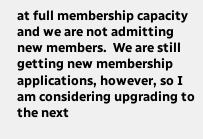at full membership capacity and we are not admitting new members.  We are still getting new membership applications, however, so I am considering upgrading to the next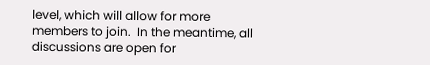level, which will allow for more members to join.  In the meantime, all discussions are open for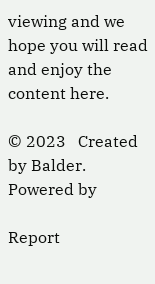viewing and we hope you will read and enjoy the content here.

© 2023   Created by Balder.   Powered by

Report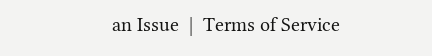an Issue  |  Terms of Service